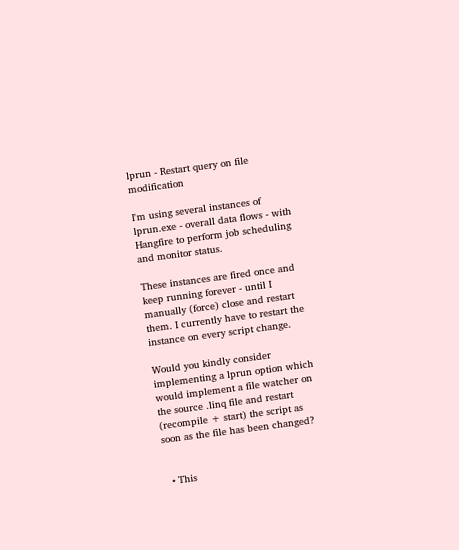lprun - Restart query on file modification

I'm using several instances of lprun.exe - overall data flows - with Hangfire to perform job scheduling and monitor status.

These instances are fired once and keep running forever - until I manually (force) close and restart them. I currently have to restart the instance on every script change.

Would you kindly consider implementing a lprun option which would implement a file watcher on the source .linq file and restart (recompile + start) the script as soon as the file has been changed?


  • This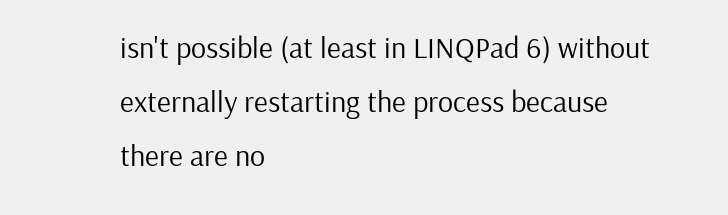isn't possible (at least in LINQPad 6) without externally restarting the process because there are no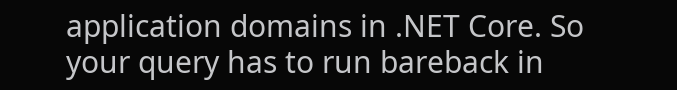application domains in .NET Core. So your query has to run bareback in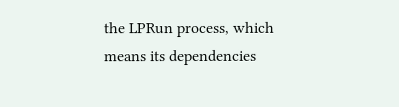the LPRun process, which means its dependencies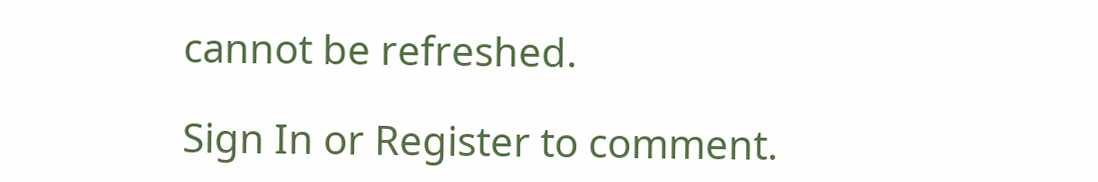cannot be refreshed.

Sign In or Register to comment.